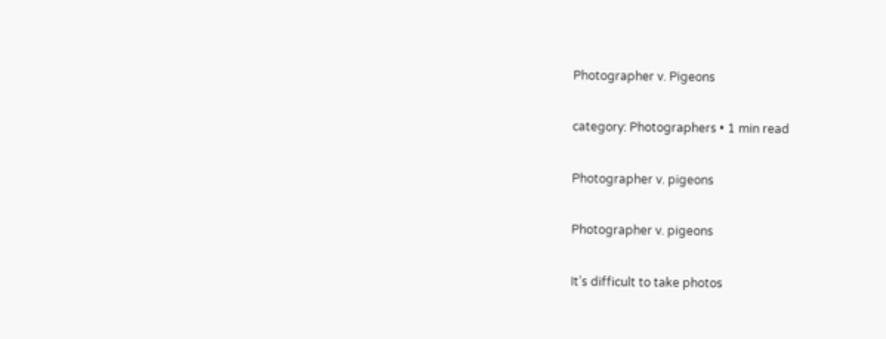Photographer v. Pigeons

category: Photographers • 1 min read

Photographer v. pigeons

Photographer v. pigeons

It’s difficult to take photos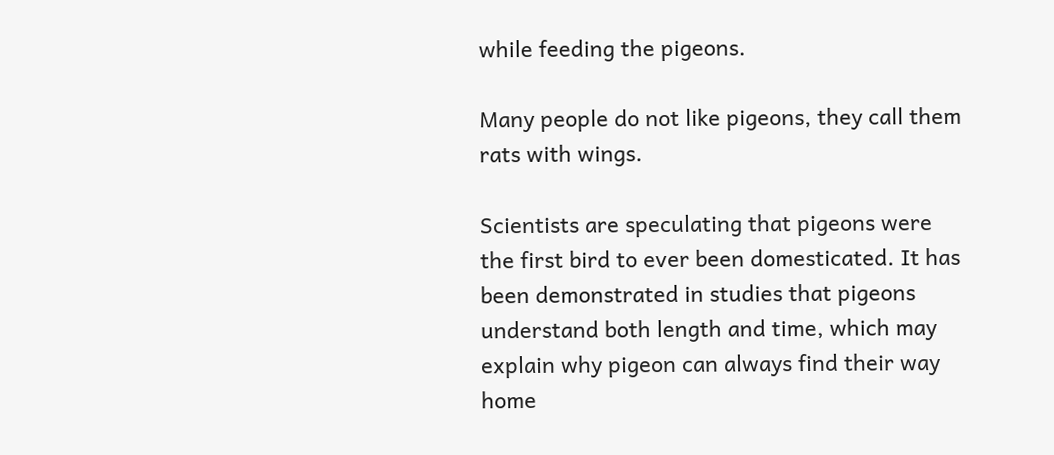while feeding the pigeons.

Many people do not like pigeons, they call them rats with wings.

Scientists are speculating that pigeons were the first bird to ever been domesticated. It has been demonstrated in studies that pigeons understand both length and time, which may explain why pigeon can always find their way home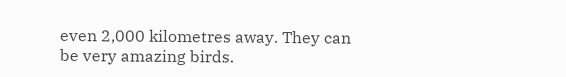even 2,000 kilometres away. They can be very amazing birds.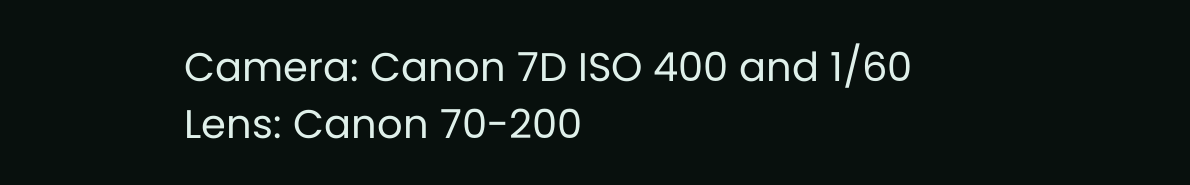Camera: Canon 7D ISO 400 and 1/60
Lens: Canon 70-200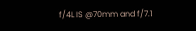f/4L IS @70mm and f/7.1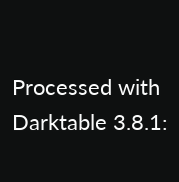Processed with Darktable 3.8.1: